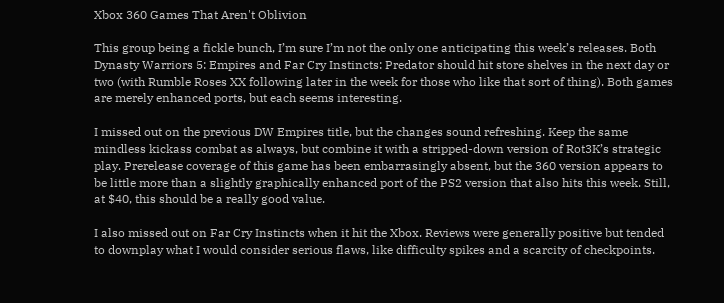Xbox 360 Games That Aren't Oblivion

This group being a fickle bunch, I’m sure I’m not the only one anticipating this week’s releases. Both Dynasty Warriors 5: Empires and Far Cry Instincts: Predator should hit store shelves in the next day or two (with Rumble Roses XX following later in the week for those who like that sort of thing). Both games are merely enhanced ports, but each seems interesting.

I missed out on the previous DW Empires title, but the changes sound refreshing. Keep the same mindless kickass combat as always, but combine it with a stripped-down version of Rot3K’s strategic play. Prerelease coverage of this game has been embarrasingly absent, but the 360 version appears to be little more than a slightly graphically enhanced port of the PS2 version that also hits this week. Still, at $40, this should be a really good value.

I also missed out on Far Cry Instincts when it hit the Xbox. Reviews were generally positive but tended to downplay what I would consider serious flaws, like difficulty spikes and a scarcity of checkpoints.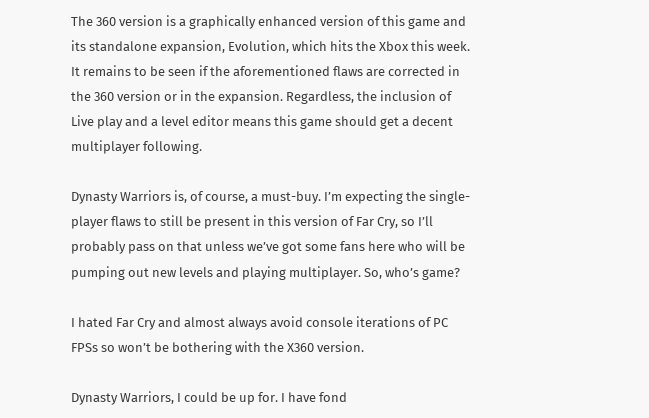The 360 version is a graphically enhanced version of this game and its standalone expansion, Evolution, which hits the Xbox this week. It remains to be seen if the aforementioned flaws are corrected in the 360 version or in the expansion. Regardless, the inclusion of Live play and a level editor means this game should get a decent multiplayer following.

Dynasty Warriors is, of course, a must-buy. I’m expecting the single-player flaws to still be present in this version of Far Cry, so I’ll probably pass on that unless we’ve got some fans here who will be pumping out new levels and playing multiplayer. So, who’s game?

I hated Far Cry and almost always avoid console iterations of PC FPSs so won’t be bothering with the X360 version.

Dynasty Warriors, I could be up for. I have fond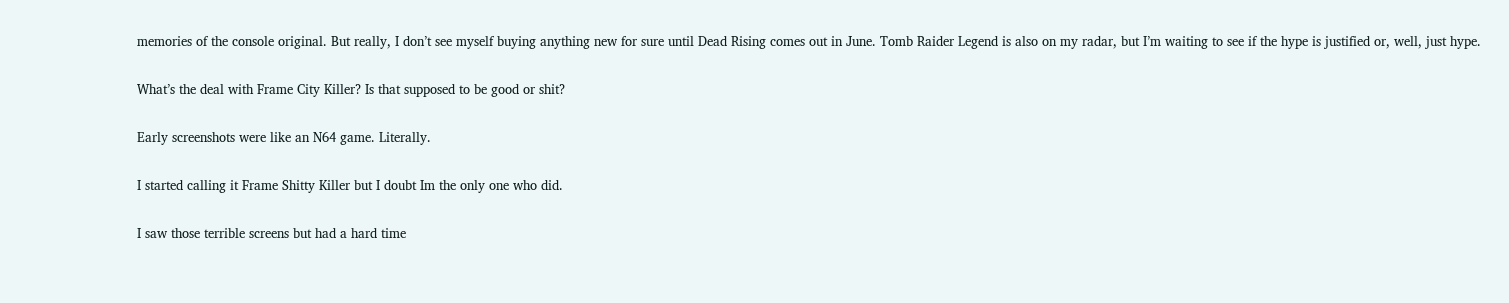memories of the console original. But really, I don’t see myself buying anything new for sure until Dead Rising comes out in June. Tomb Raider Legend is also on my radar, but I’m waiting to see if the hype is justified or, well, just hype.

What’s the deal with Frame City Killer? Is that supposed to be good or shit?

Early screenshots were like an N64 game. Literally.

I started calling it Frame Shitty Killer but I doubt Im the only one who did.

I saw those terrible screens but had a hard time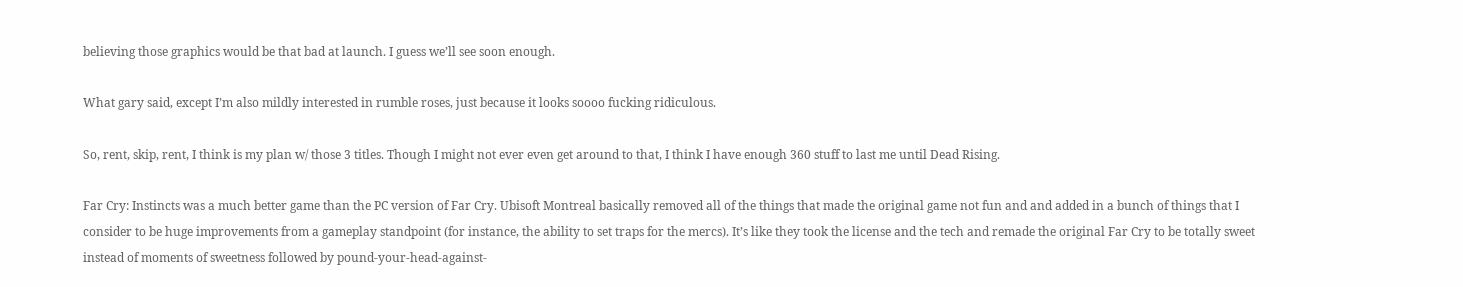believing those graphics would be that bad at launch. I guess we’ll see soon enough.

What gary said, except I’m also mildly interested in rumble roses, just because it looks soooo fucking ridiculous.

So, rent, skip, rent, I think is my plan w/ those 3 titles. Though I might not ever even get around to that, I think I have enough 360 stuff to last me until Dead Rising.

Far Cry: Instincts was a much better game than the PC version of Far Cry. Ubisoft Montreal basically removed all of the things that made the original game not fun and and added in a bunch of things that I consider to be huge improvements from a gameplay standpoint (for instance, the ability to set traps for the mercs). It’s like they took the license and the tech and remade the original Far Cry to be totally sweet instead of moments of sweetness followed by pound-your-head-against-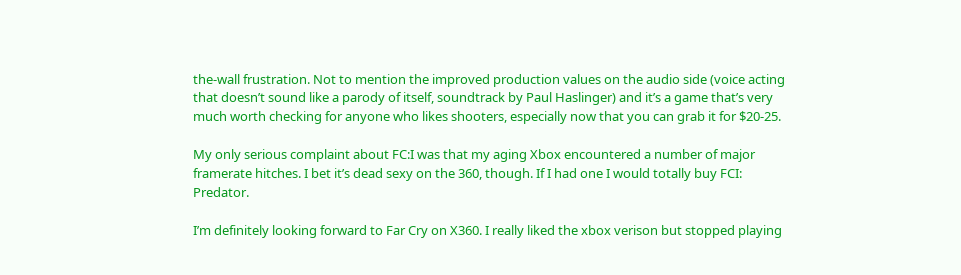the-wall frustration. Not to mention the improved production values on the audio side (voice acting that doesn’t sound like a parody of itself, soundtrack by Paul Haslinger) and it’s a game that’s very much worth checking for anyone who likes shooters, especially now that you can grab it for $20-25.

My only serious complaint about FC:I was that my aging Xbox encountered a number of major framerate hitches. I bet it’s dead sexy on the 360, though. If I had one I would totally buy FCI: Predator.

I’m definitely looking forward to Far Cry on X360. I really liked the xbox verison but stopped playing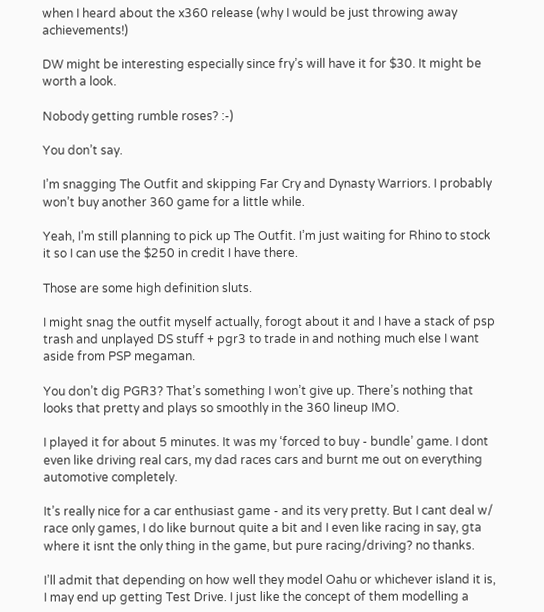when I heard about the x360 release (why I would be just throwing away achievements!)

DW might be interesting especially since fry’s will have it for $30. It might be worth a look.

Nobody getting rumble roses? :-)

You don’t say.

I’m snagging The Outfit and skipping Far Cry and Dynasty Warriors. I probably won’t buy another 360 game for a little while.

Yeah, I’m still planning to pick up The Outfit. I’m just waiting for Rhino to stock it so I can use the $250 in credit I have there.

Those are some high definition sluts.

I might snag the outfit myself actually, forogt about it and I have a stack of psp trash and unplayed DS stuff + pgr3 to trade in and nothing much else I want aside from PSP megaman.

You don’t dig PGR3? That’s something I won’t give up. There’s nothing that looks that pretty and plays so smoothly in the 360 lineup IMO.

I played it for about 5 minutes. It was my ‘forced to buy - bundle’ game. I dont even like driving real cars, my dad races cars and burnt me out on everything automotive completely.

It’s really nice for a car enthusiast game - and its very pretty. But I cant deal w/ race only games, I do like burnout quite a bit and I even like racing in say, gta where it isnt the only thing in the game, but pure racing/driving? no thanks.

I’ll admit that depending on how well they model Oahu or whichever island it is, I may end up getting Test Drive. I just like the concept of them modelling a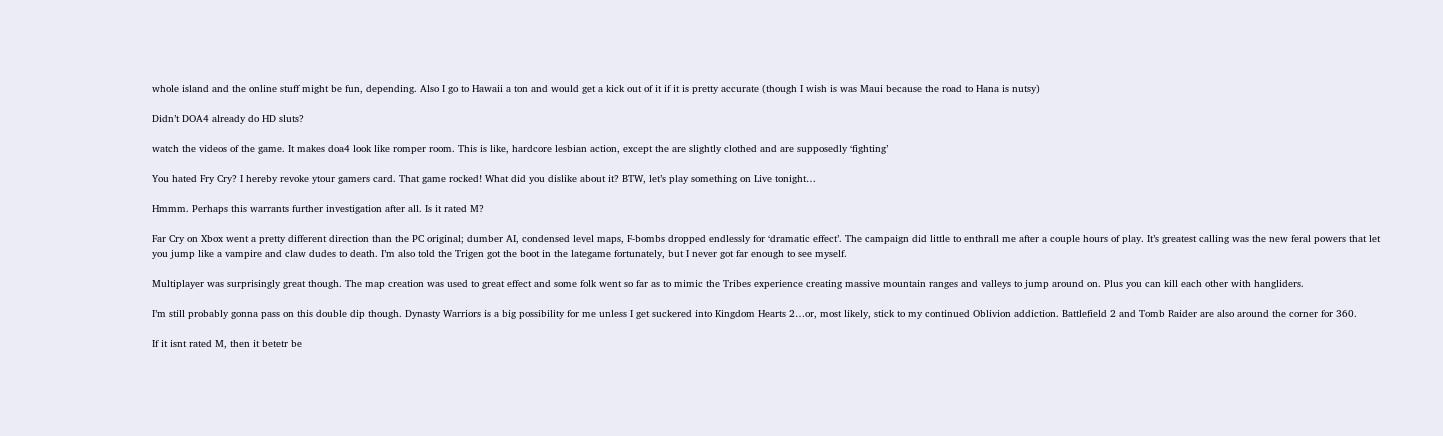whole island and the online stuff might be fun, depending. Also I go to Hawaii a ton and would get a kick out of it if it is pretty accurate (though I wish is was Maui because the road to Hana is nutsy)

Didn’t DOA4 already do HD sluts?

watch the videos of the game. It makes doa4 look like romper room. This is like, hardcore lesbian action, except the are slightly clothed and are supposedly ‘fighting’

You hated Fry Cry? I hereby revoke ytour gamers card. That game rocked! What did you dislike about it? BTW, let’s play something on Live tonight…

Hmmm. Perhaps this warrants further investigation after all. Is it rated M?

Far Cry on Xbox went a pretty different direction than the PC original; dumber AI, condensed level maps, F-bombs dropped endlessly for ‘dramatic effect’. The campaign did little to enthrall me after a couple hours of play. It’s greatest calling was the new feral powers that let you jump like a vampire and claw dudes to death. I’m also told the Trigen got the boot in the lategame fortunately, but I never got far enough to see myself.

Multiplayer was surprisingly great though. The map creation was used to great effect and some folk went so far as to mimic the Tribes experience creating massive mountain ranges and valleys to jump around on. Plus you can kill each other with hangliders.

I’m still probably gonna pass on this double dip though. Dynasty Warriors is a big possibility for me unless I get suckered into Kingdom Hearts 2…or, most likely, stick to my continued Oblivion addiction. Battlefield 2 and Tomb Raider are also around the corner for 360.

If it isnt rated M, then it betetr be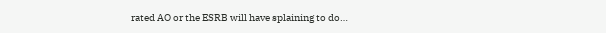rated AO or the ESRB will have splaining to do…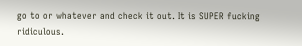go to or whatever and check it out. It is SUPER fucking ridiculous.